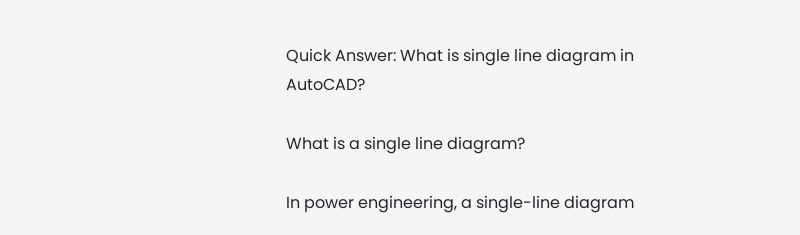Quick Answer: What is single line diagram in AutoCAD?

What is a single line diagram?

In power engineering, a single-line diagram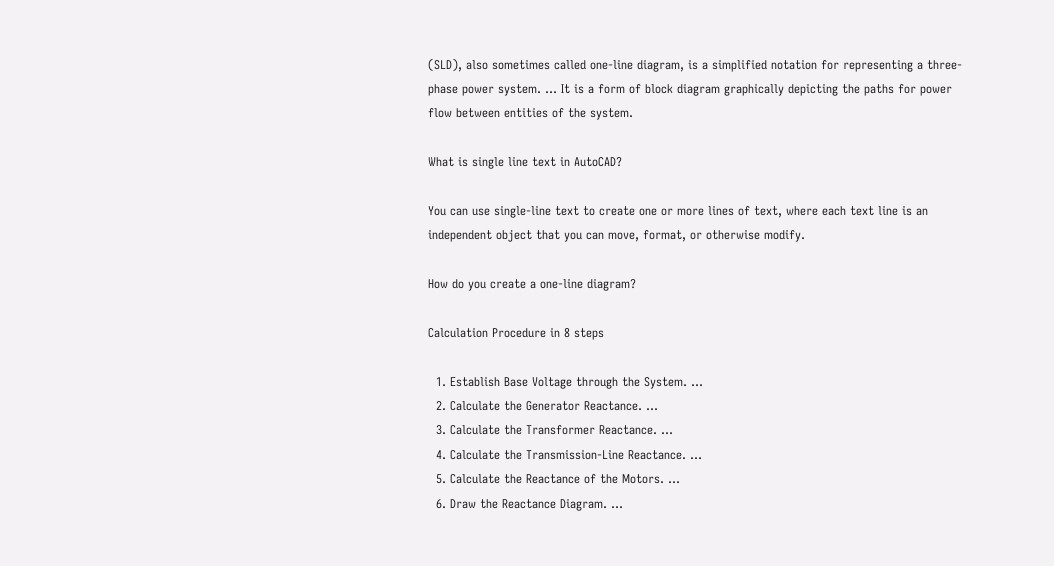(SLD), also sometimes called one-line diagram, is a simplified notation for representing a three-phase power system. … It is a form of block diagram graphically depicting the paths for power flow between entities of the system.

What is single line text in AutoCAD?

You can use single-line text to create one or more lines of text, where each text line is an independent object that you can move, format, or otherwise modify.

How do you create a one-line diagram?

Calculation Procedure in 8 steps

  1. Establish Base Voltage through the System. …
  2. Calculate the Generator Reactance. …
  3. Calculate the Transformer Reactance. …
  4. Calculate the Transmission-Line Reactance. …
  5. Calculate the Reactance of the Motors. …
  6. Draw the Reactance Diagram. …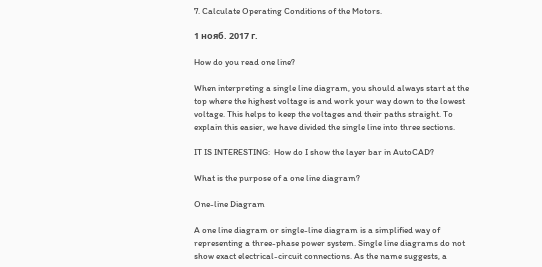7. Calculate Operating Conditions of the Motors.

1 нояб. 2017 г.

How do you read one line?

When interpreting a single line diagram, you should always start at the top where the highest voltage is and work your way down to the lowest voltage. This helps to keep the voltages and their paths straight. To explain this easier, we have divided the single line into three sections.

IT IS INTERESTING:  How do I show the layer bar in AutoCAD?

What is the purpose of a one line diagram?

One-line Diagram

A one line diagram or single-line diagram is a simplified way of representing a three-phase power system. Single line diagrams do not show exact electrical-circuit connections. As the name suggests, a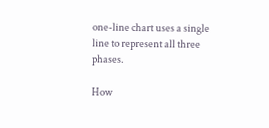one-line chart uses a single line to represent all three phases.

How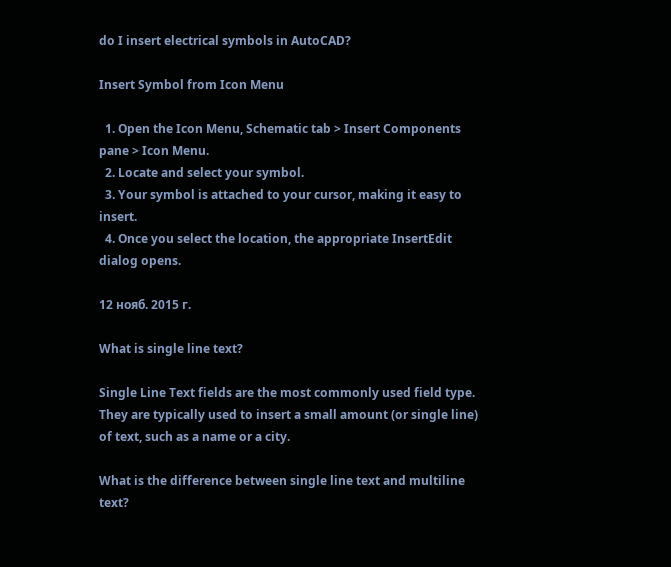do I insert electrical symbols in AutoCAD?

Insert Symbol from Icon Menu

  1. Open the Icon Menu, Schematic tab > Insert Components pane > Icon Menu.
  2. Locate and select your symbol.
  3. Your symbol is attached to your cursor, making it easy to insert.
  4. Once you select the location, the appropriate InsertEdit dialog opens.

12 нояб. 2015 г.

What is single line text?

Single Line Text fields are the most commonly used field type. They are typically used to insert a small amount (or single line) of text, such as a name or a city.

What is the difference between single line text and multiline text?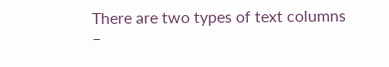There are two types of text columns –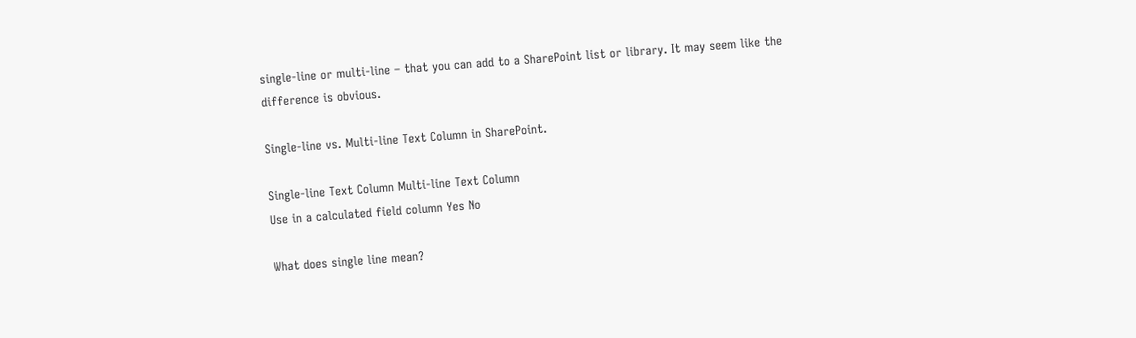single-line or multi-line – that you can add to a SharePoint list or library. It may seem like the difference is obvious.

Single-line vs. Multi-line Text Column in SharePoint.

Single-line Text Column Multi-line Text Column
Use in a calculated field column Yes No

What does single line mean?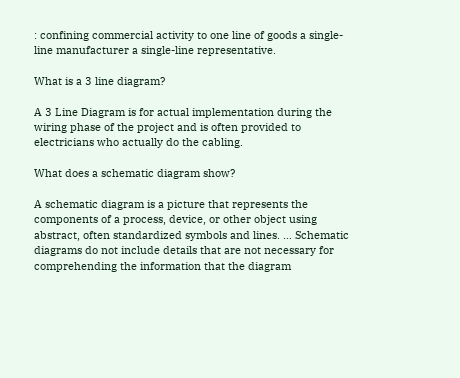: confining commercial activity to one line of goods a single-line manufacturer a single-line representative.

What is a 3 line diagram?

A 3 Line Diagram is for actual implementation during the wiring phase of the project and is often provided to electricians who actually do the cabling.

What does a schematic diagram show?

A schematic diagram is a picture that represents the components of a process, device, or other object using abstract, often standardized symbols and lines. … Schematic diagrams do not include details that are not necessary for comprehending the information that the diagram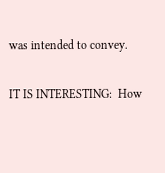was intended to convey.

IT IS INTERESTING:  How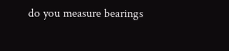do you measure bearings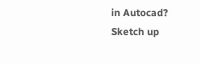in Autocad?
Sketch up